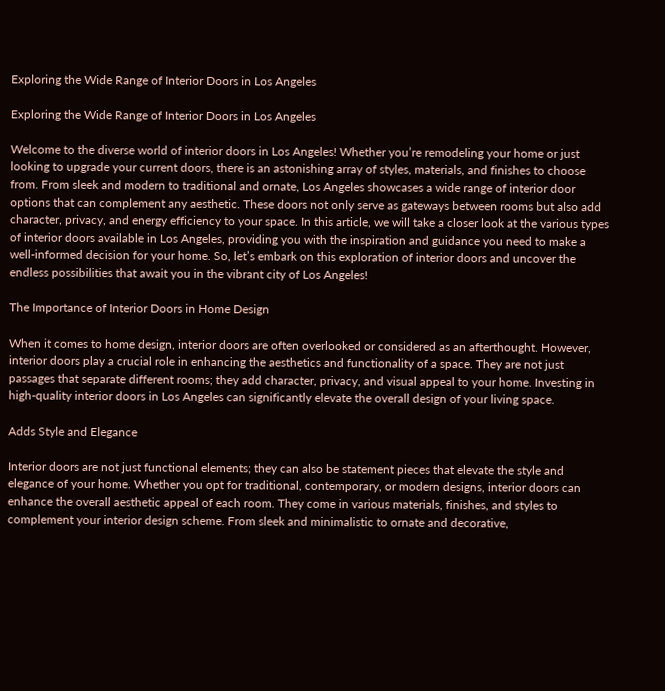Exploring the Wide Range of Interior Doors in Los Angeles

Exploring the Wide Range of Interior Doors in Los Angeles

Welcome to the diverse world of interior doors in Los Angeles! Whether you’re remodeling your home or just looking to upgrade your current doors, there is an astonishing array of styles, materials, and finishes to choose from. From sleek and modern to traditional and ornate, Los Angeles showcases a wide range of interior door options that can complement any aesthetic. These doors not only serve as gateways between rooms but also add character, privacy, and energy efficiency to your space. In this article, we will take a closer look at the various types of interior doors available in Los Angeles, providing you with the inspiration and guidance you need to make a well-informed decision for your home. So, let’s embark on this exploration of interior doors and uncover the endless possibilities that await you in the vibrant city of Los Angeles!

The Importance of Interior Doors in Home Design

When it comes to home design, interior doors are often overlooked or considered as an afterthought. However, interior doors play a crucial role in enhancing the aesthetics and functionality of a space. They are not just passages that separate different rooms; they add character, privacy, and visual appeal to your home. Investing in high-quality interior doors in Los Angeles can significantly elevate the overall design of your living space.

Adds Style and Elegance

Interior doors are not just functional elements; they can also be statement pieces that elevate the style and elegance of your home. Whether you opt for traditional, contemporary, or modern designs, interior doors can enhance the overall aesthetic appeal of each room. They come in various materials, finishes, and styles to complement your interior design scheme. From sleek and minimalistic to ornate and decorative,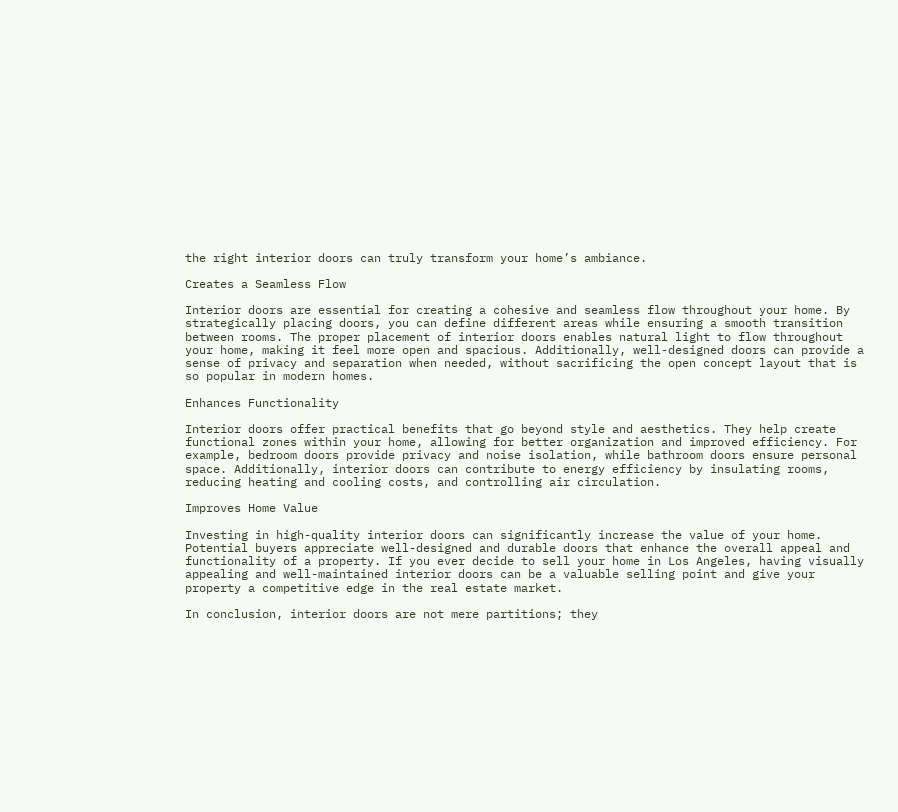the right interior doors can truly transform your home’s ambiance.

Creates a Seamless Flow

Interior doors are essential for creating a cohesive and seamless flow throughout your home. By strategically placing doors, you can define different areas while ensuring a smooth transition between rooms. The proper placement of interior doors enables natural light to flow throughout your home, making it feel more open and spacious. Additionally, well-designed doors can provide a sense of privacy and separation when needed, without sacrificing the open concept layout that is so popular in modern homes.

Enhances Functionality

Interior doors offer practical benefits that go beyond style and aesthetics. They help create functional zones within your home, allowing for better organization and improved efficiency. For example, bedroom doors provide privacy and noise isolation, while bathroom doors ensure personal space. Additionally, interior doors can contribute to energy efficiency by insulating rooms, reducing heating and cooling costs, and controlling air circulation.

Improves Home Value

Investing in high-quality interior doors can significantly increase the value of your home. Potential buyers appreciate well-designed and durable doors that enhance the overall appeal and functionality of a property. If you ever decide to sell your home in Los Angeles, having visually appealing and well-maintained interior doors can be a valuable selling point and give your property a competitive edge in the real estate market.

In conclusion, interior doors are not mere partitions; they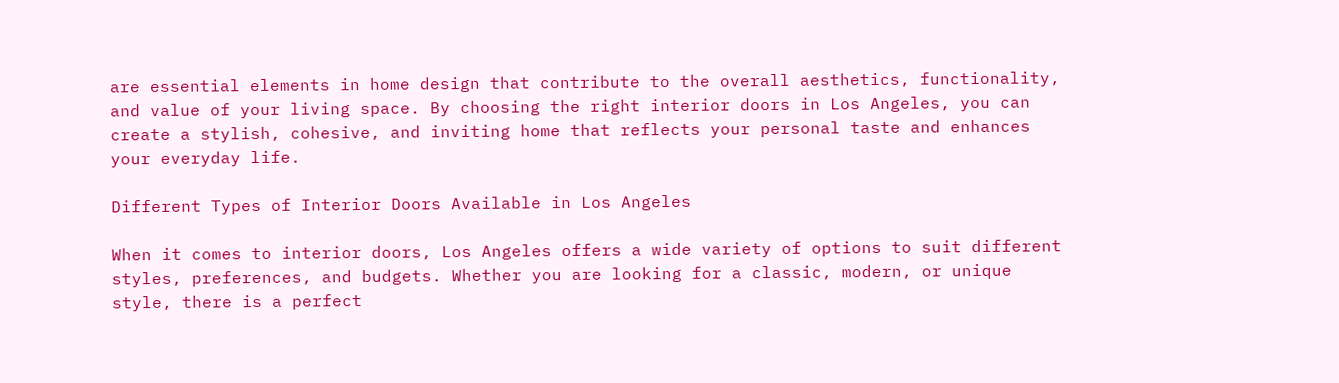are essential elements in home design that contribute to the overall aesthetics, functionality, and value of your living space. By choosing the right interior doors in Los Angeles, you can create a stylish, cohesive, and inviting home that reflects your personal taste and enhances your everyday life.

Different Types of Interior Doors Available in Los Angeles

When it comes to interior doors, Los Angeles offers a wide variety of options to suit different styles, preferences, and budgets. Whether you are looking for a classic, modern, or unique style, there is a perfect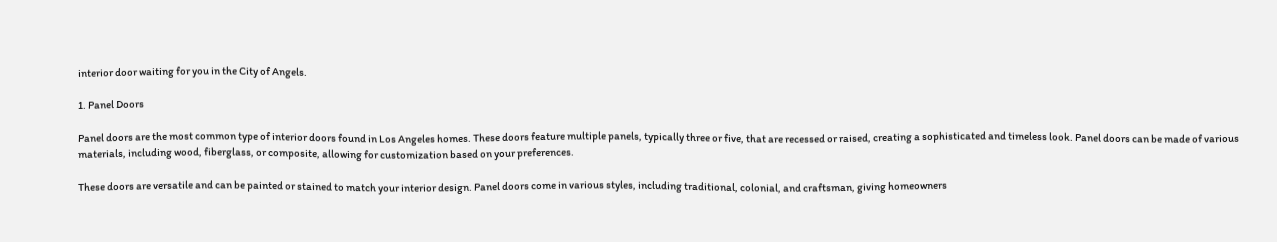interior door waiting for you in the City of Angels.

1. Panel Doors

Panel doors are the most common type of interior doors found in Los Angeles homes. These doors feature multiple panels, typically three or five, that are recessed or raised, creating a sophisticated and timeless look. Panel doors can be made of various materials, including wood, fiberglass, or composite, allowing for customization based on your preferences.

These doors are versatile and can be painted or stained to match your interior design. Panel doors come in various styles, including traditional, colonial, and craftsman, giving homeowners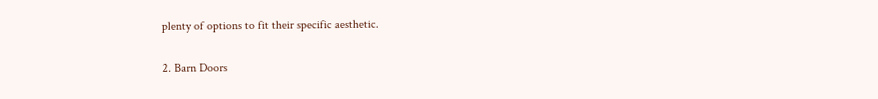plenty of options to fit their specific aesthetic.

2. Barn Doors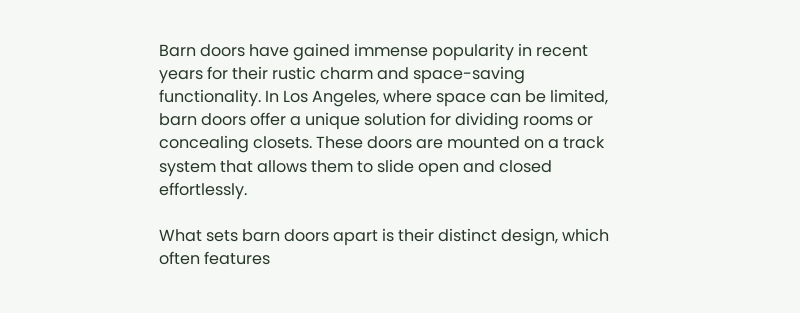Barn doors have gained immense popularity in recent years for their rustic charm and space-saving functionality. In Los Angeles, where space can be limited, barn doors offer a unique solution for dividing rooms or concealing closets. These doors are mounted on a track system that allows them to slide open and closed effortlessly.

What sets barn doors apart is their distinct design, which often features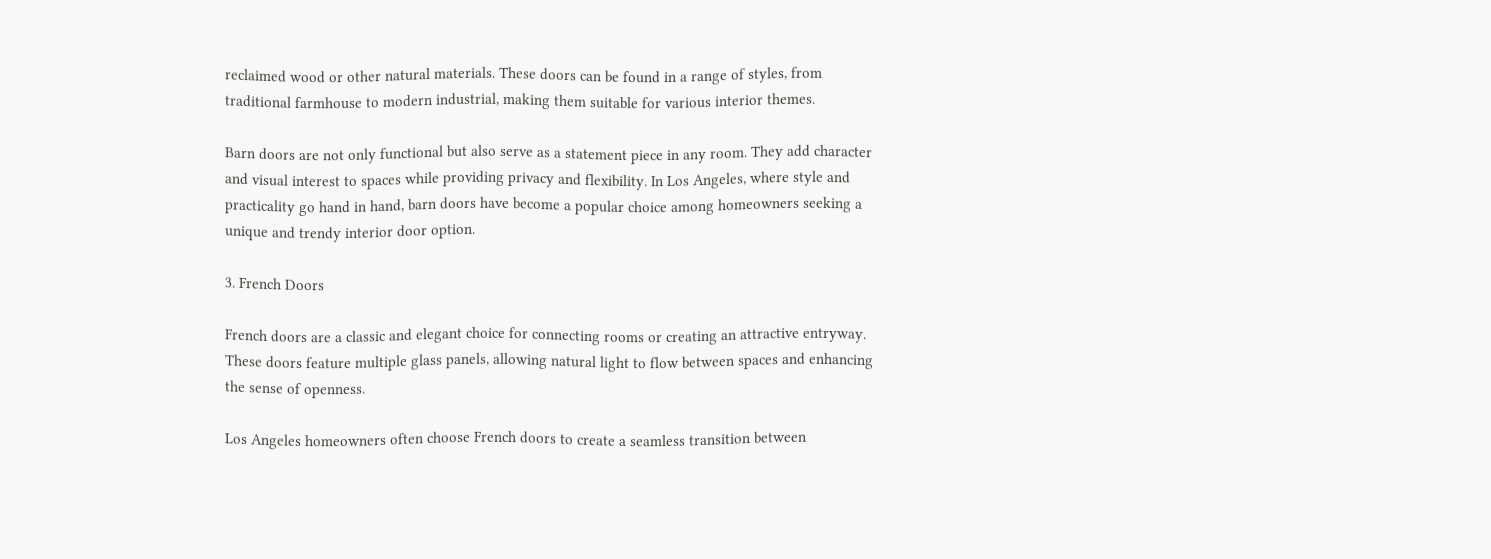reclaimed wood or other natural materials. These doors can be found in a range of styles, from traditional farmhouse to modern industrial, making them suitable for various interior themes.

Barn doors are not only functional but also serve as a statement piece in any room. They add character and visual interest to spaces while providing privacy and flexibility. In Los Angeles, where style and practicality go hand in hand, barn doors have become a popular choice among homeowners seeking a unique and trendy interior door option.

3. French Doors

French doors are a classic and elegant choice for connecting rooms or creating an attractive entryway. These doors feature multiple glass panels, allowing natural light to flow between spaces and enhancing the sense of openness.

Los Angeles homeowners often choose French doors to create a seamless transition between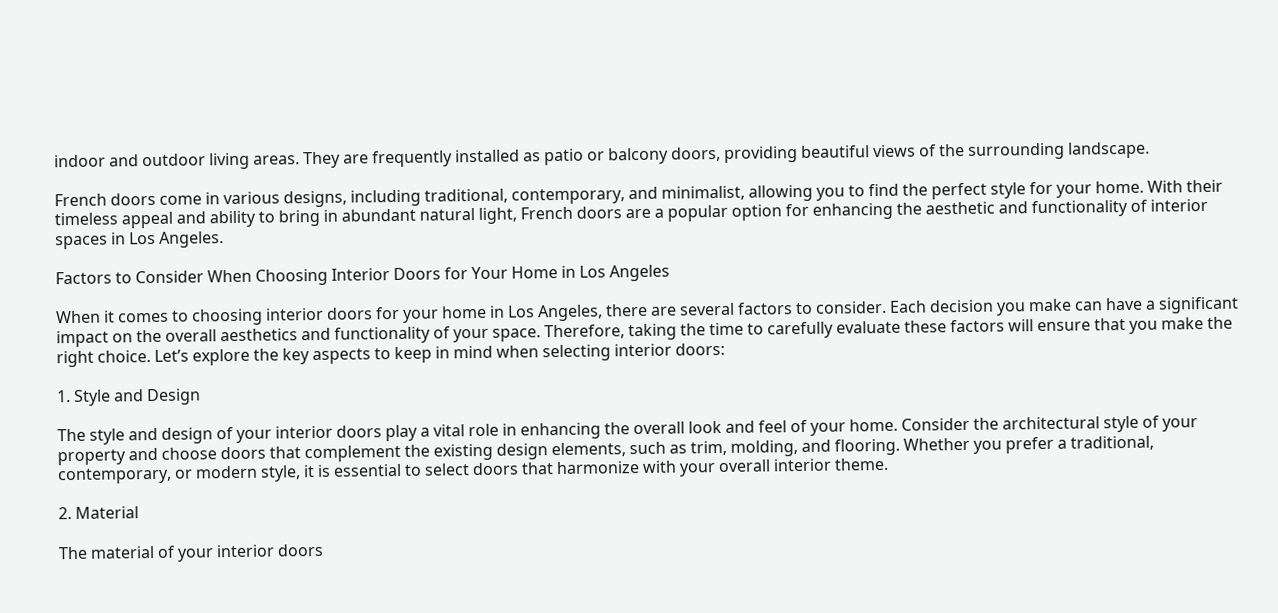indoor and outdoor living areas. They are frequently installed as patio or balcony doors, providing beautiful views of the surrounding landscape.

French doors come in various designs, including traditional, contemporary, and minimalist, allowing you to find the perfect style for your home. With their timeless appeal and ability to bring in abundant natural light, French doors are a popular option for enhancing the aesthetic and functionality of interior spaces in Los Angeles.

Factors to Consider When Choosing Interior Doors for Your Home in Los Angeles

When it comes to choosing interior doors for your home in Los Angeles, there are several factors to consider. Each decision you make can have a significant impact on the overall aesthetics and functionality of your space. Therefore, taking the time to carefully evaluate these factors will ensure that you make the right choice. Let’s explore the key aspects to keep in mind when selecting interior doors:

1. Style and Design

The style and design of your interior doors play a vital role in enhancing the overall look and feel of your home. Consider the architectural style of your property and choose doors that complement the existing design elements, such as trim, molding, and flooring. Whether you prefer a traditional, contemporary, or modern style, it is essential to select doors that harmonize with your overall interior theme.

2. Material

The material of your interior doors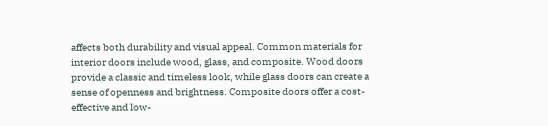affects both durability and visual appeal. Common materials for interior doors include wood, glass, and composite. Wood doors provide a classic and timeless look, while glass doors can create a sense of openness and brightness. Composite doors offer a cost-effective and low-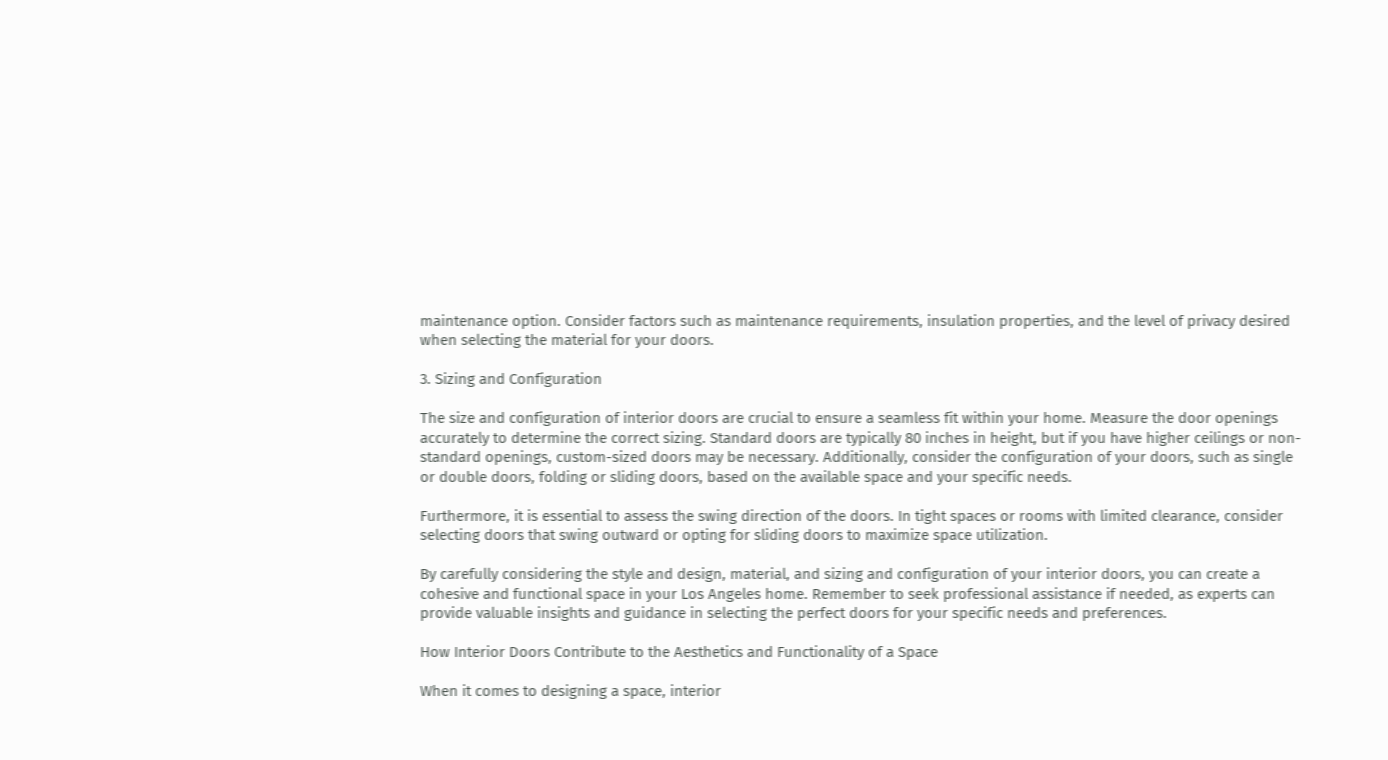maintenance option. Consider factors such as maintenance requirements, insulation properties, and the level of privacy desired when selecting the material for your doors.

3. Sizing and Configuration

The size and configuration of interior doors are crucial to ensure a seamless fit within your home. Measure the door openings accurately to determine the correct sizing. Standard doors are typically 80 inches in height, but if you have higher ceilings or non-standard openings, custom-sized doors may be necessary. Additionally, consider the configuration of your doors, such as single or double doors, folding or sliding doors, based on the available space and your specific needs.

Furthermore, it is essential to assess the swing direction of the doors. In tight spaces or rooms with limited clearance, consider selecting doors that swing outward or opting for sliding doors to maximize space utilization.

By carefully considering the style and design, material, and sizing and configuration of your interior doors, you can create a cohesive and functional space in your Los Angeles home. Remember to seek professional assistance if needed, as experts can provide valuable insights and guidance in selecting the perfect doors for your specific needs and preferences.

How Interior Doors Contribute to the Aesthetics and Functionality of a Space

When it comes to designing a space, interior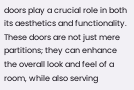doors play a crucial role in both its aesthetics and functionality. These doors are not just mere partitions; they can enhance the overall look and feel of a room, while also serving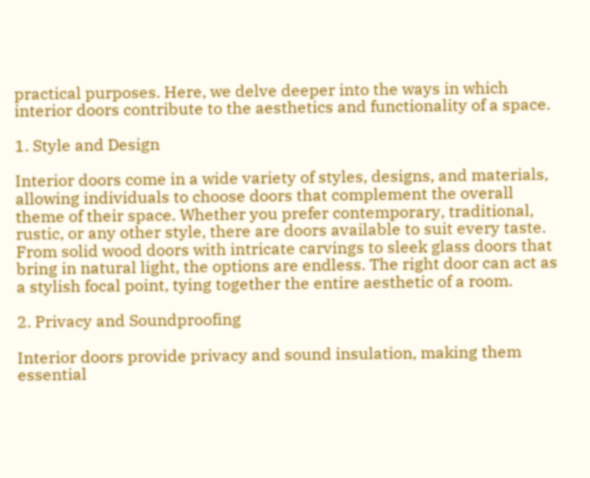practical purposes. Here, we delve deeper into the ways in which interior doors contribute to the aesthetics and functionality of a space.

1. Style and Design

Interior doors come in a wide variety of styles, designs, and materials, allowing individuals to choose doors that complement the overall theme of their space. Whether you prefer contemporary, traditional, rustic, or any other style, there are doors available to suit every taste. From solid wood doors with intricate carvings to sleek glass doors that bring in natural light, the options are endless. The right door can act as a stylish focal point, tying together the entire aesthetic of a room.

2. Privacy and Soundproofing

Interior doors provide privacy and sound insulation, making them essential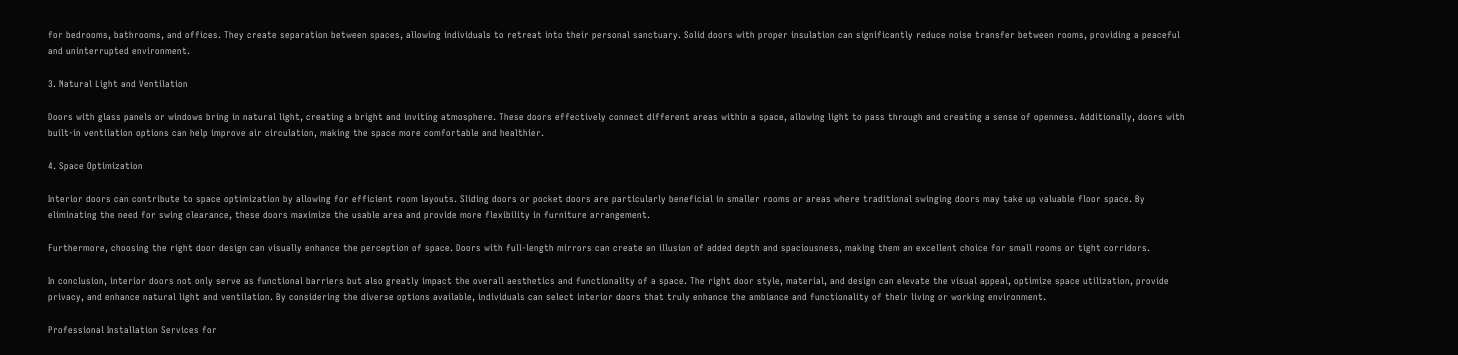for bedrooms, bathrooms, and offices. They create separation between spaces, allowing individuals to retreat into their personal sanctuary. Solid doors with proper insulation can significantly reduce noise transfer between rooms, providing a peaceful and uninterrupted environment.

3. Natural Light and Ventilation

Doors with glass panels or windows bring in natural light, creating a bright and inviting atmosphere. These doors effectively connect different areas within a space, allowing light to pass through and creating a sense of openness. Additionally, doors with built-in ventilation options can help improve air circulation, making the space more comfortable and healthier.

4. Space Optimization

Interior doors can contribute to space optimization by allowing for efficient room layouts. Sliding doors or pocket doors are particularly beneficial in smaller rooms or areas where traditional swinging doors may take up valuable floor space. By eliminating the need for swing clearance, these doors maximize the usable area and provide more flexibility in furniture arrangement.

Furthermore, choosing the right door design can visually enhance the perception of space. Doors with full-length mirrors can create an illusion of added depth and spaciousness, making them an excellent choice for small rooms or tight corridors.

In conclusion, interior doors not only serve as functional barriers but also greatly impact the overall aesthetics and functionality of a space. The right door style, material, and design can elevate the visual appeal, optimize space utilization, provide privacy, and enhance natural light and ventilation. By considering the diverse options available, individuals can select interior doors that truly enhance the ambiance and functionality of their living or working environment.

Professional Installation Services for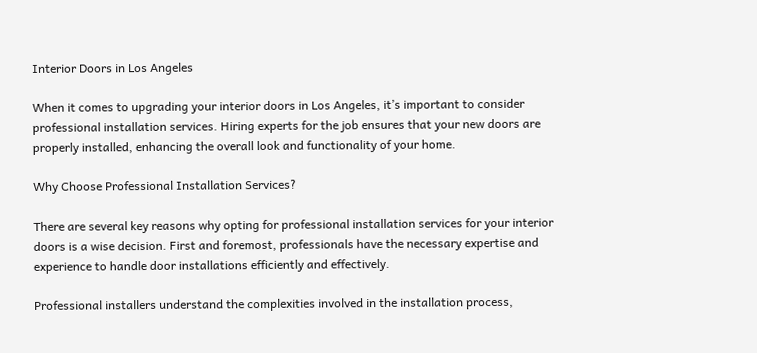Interior Doors in Los Angeles

When it comes to upgrading your interior doors in Los Angeles, it’s important to consider professional installation services. Hiring experts for the job ensures that your new doors are properly installed, enhancing the overall look and functionality of your home.

Why Choose Professional Installation Services?

There are several key reasons why opting for professional installation services for your interior doors is a wise decision. First and foremost, professionals have the necessary expertise and experience to handle door installations efficiently and effectively.

Professional installers understand the complexities involved in the installation process,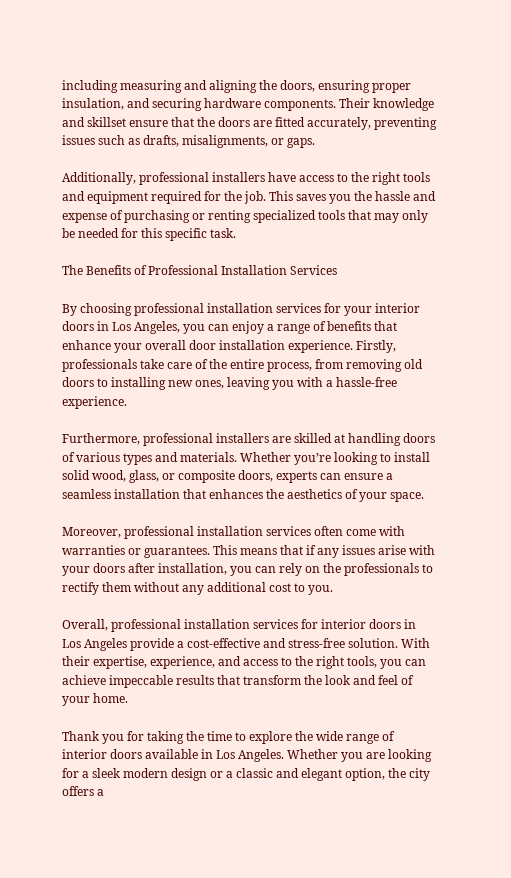including measuring and aligning the doors, ensuring proper insulation, and securing hardware components. Their knowledge and skillset ensure that the doors are fitted accurately, preventing issues such as drafts, misalignments, or gaps.

Additionally, professional installers have access to the right tools and equipment required for the job. This saves you the hassle and expense of purchasing or renting specialized tools that may only be needed for this specific task.

The Benefits of Professional Installation Services

By choosing professional installation services for your interior doors in Los Angeles, you can enjoy a range of benefits that enhance your overall door installation experience. Firstly, professionals take care of the entire process, from removing old doors to installing new ones, leaving you with a hassle-free experience.

Furthermore, professional installers are skilled at handling doors of various types and materials. Whether you’re looking to install solid wood, glass, or composite doors, experts can ensure a seamless installation that enhances the aesthetics of your space.

Moreover, professional installation services often come with warranties or guarantees. This means that if any issues arise with your doors after installation, you can rely on the professionals to rectify them without any additional cost to you.

Overall, professional installation services for interior doors in Los Angeles provide a cost-effective and stress-free solution. With their expertise, experience, and access to the right tools, you can achieve impeccable results that transform the look and feel of your home.

Thank you for taking the time to explore the wide range of interior doors available in Los Angeles. Whether you are looking for a sleek modern design or a classic and elegant option, the city offers a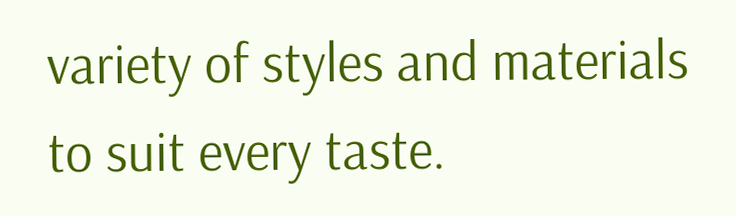variety of styles and materials to suit every taste.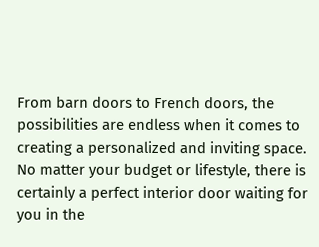From barn doors to French doors, the possibilities are endless when it comes to creating a personalized and inviting space. No matter your budget or lifestyle, there is certainly a perfect interior door waiting for you in the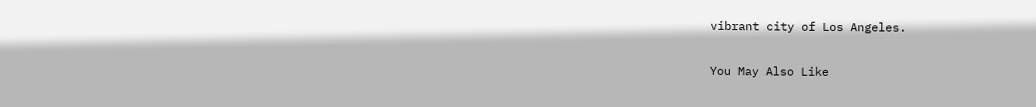vibrant city of Los Angeles.

You May Also Like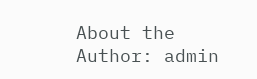About the Author: admin